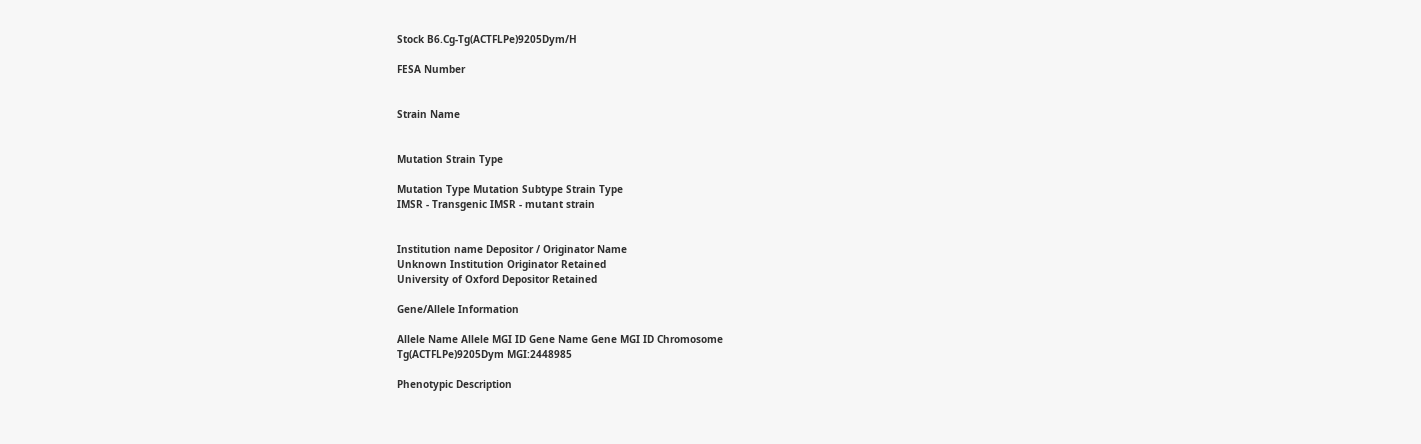Stock B6.Cg-Tg(ACTFLPe)9205Dym/H

FESA Number


Strain Name


Mutation Strain Type

Mutation Type Mutation Subtype Strain Type
IMSR - Transgenic IMSR - mutant strain


Institution name Depositor / Originator Name
Unknown Institution Originator Retained
University of Oxford Depositor Retained

Gene/Allele Information

Allele Name Allele MGI ID Gene Name Gene MGI ID Chromosome
Tg(ACTFLPe)9205Dym MGI:2448985

Phenotypic Description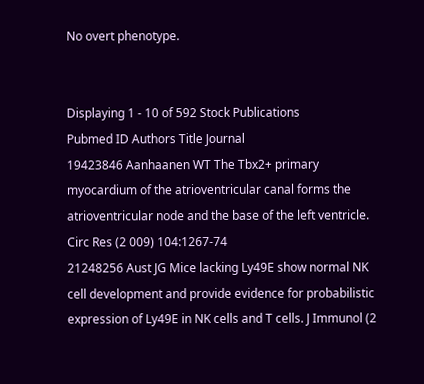No overt phenotype.


Displaying 1 - 10 of 592 Stock Publications
Pubmed ID Authors Title Journal
19423846 Aanhaanen WT The Tbx2+ primary myocardium of the atrioventricular canal forms the atrioventricular node and the base of the left ventricle. Circ Res (2 009) 104:1267-74
21248256 Aust JG Mice lacking Ly49E show normal NK cell development and provide evidence for probabilistic expression of Ly49E in NK cells and T cells. J Immunol (2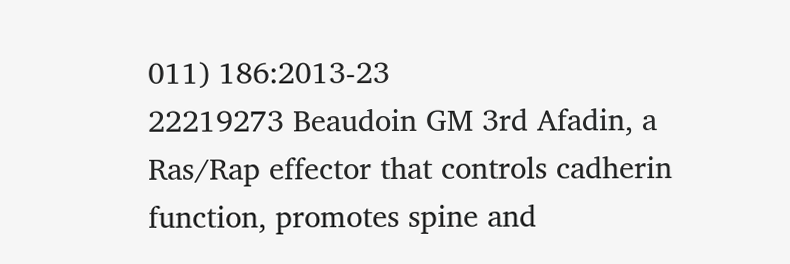011) 186:2013-23
22219273 Beaudoin GM 3rd Afadin, a Ras/Rap effector that controls cadherin function, promotes spine and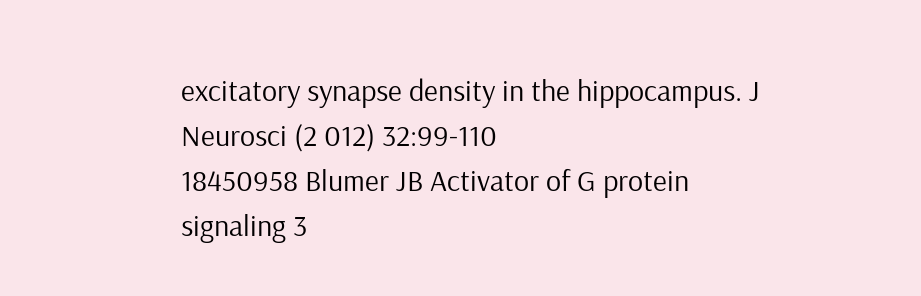excitatory synapse density in the hippocampus. J Neurosci (2 012) 32:99-110
18450958 Blumer JB Activator of G protein signaling 3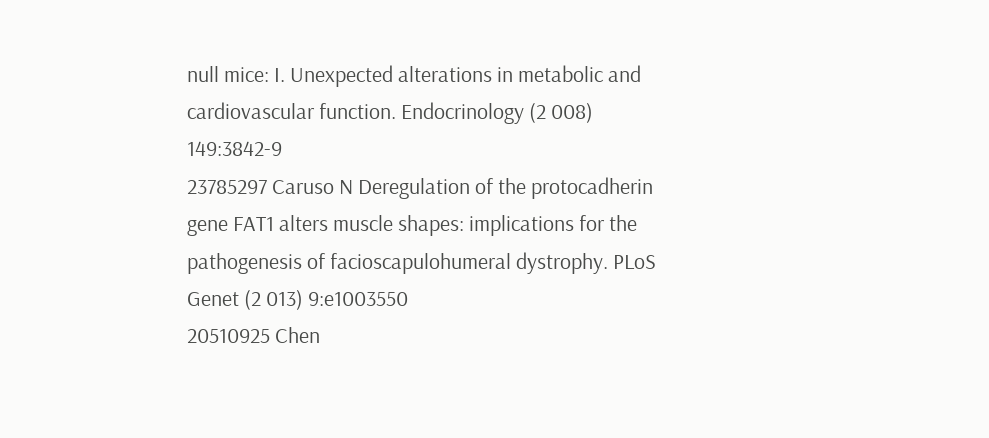null mice: I. Unexpected alterations in metabolic and cardiovascular function. Endocrinology (2 008) 149:3842-9
23785297 Caruso N Deregulation of the protocadherin gene FAT1 alters muscle shapes: implications for the pathogenesis of facioscapulohumeral dystrophy. PLoS Genet (2 013) 9:e1003550
20510925 Chen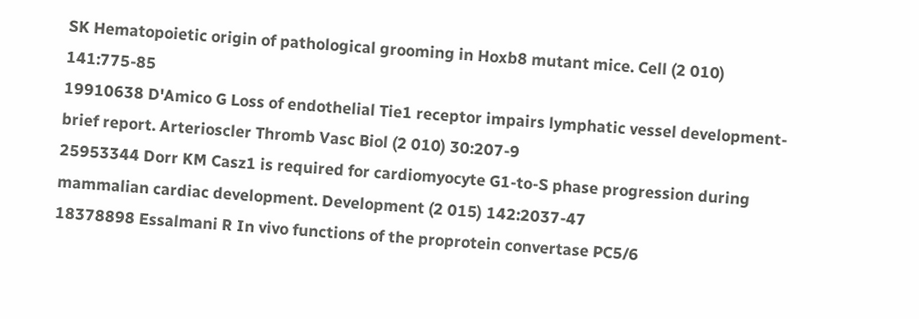SK Hematopoietic origin of pathological grooming in Hoxb8 mutant mice. Cell (2 010) 141:775-85
19910638 D'Amico G Loss of endothelial Tie1 receptor impairs lymphatic vessel development-brief report. Arterioscler Thromb Vasc Biol (2 010) 30:207-9
25953344 Dorr KM Casz1 is required for cardiomyocyte G1-to-S phase progression during mammalian cardiac development. Development (2 015) 142:2037-47
18378898 Essalmani R In vivo functions of the proprotein convertase PC5/6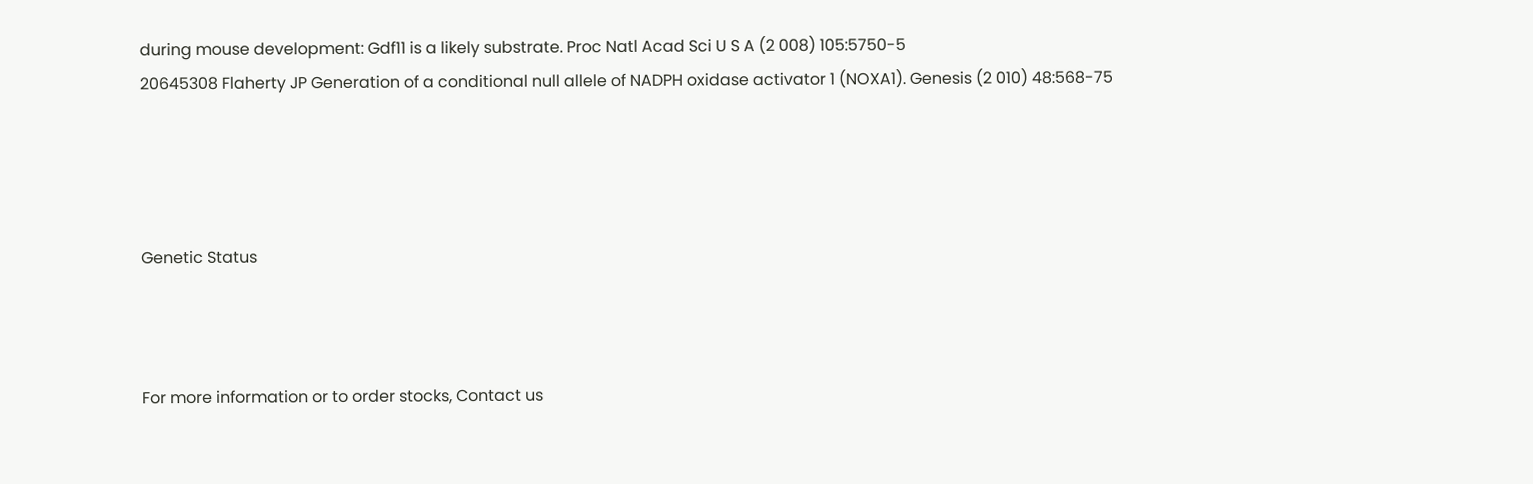during mouse development: Gdf11 is a likely substrate. Proc Natl Acad Sci U S A (2 008) 105:5750-5
20645308 Flaherty JP Generation of a conditional null allele of NADPH oxidase activator 1 (NOXA1). Genesis (2 010) 48:568-75




Genetic Status



For more information or to order stocks, Contact us